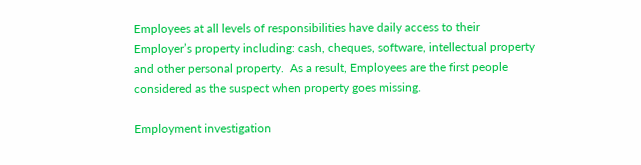Employees at all levels of responsibilities have daily access to their Employer’s property including: cash, cheques, software, intellectual property and other personal property.  As a result, Employees are the first people considered as the suspect when property goes missing.

Employment investigation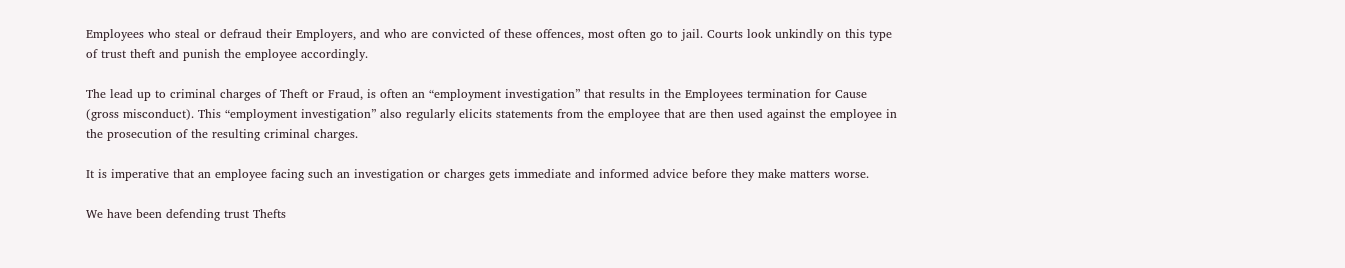Employees who steal or defraud their Employers, and who are convicted of these offences, most often go to jail. Courts look unkindly on this type of trust theft and punish the employee accordingly.

The lead up to criminal charges of Theft or Fraud, is often an “employment investigation” that results in the Employees termination for Cause (gross misconduct). This “employment investigation” also regularly elicits statements from the employee that are then used against the employee in the prosecution of the resulting criminal charges.

It is imperative that an employee facing such an investigation or charges gets immediate and informed advice before they make matters worse.

We have been defending trust Thefts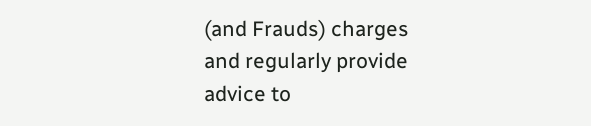(and Frauds) charges and regularly provide advice to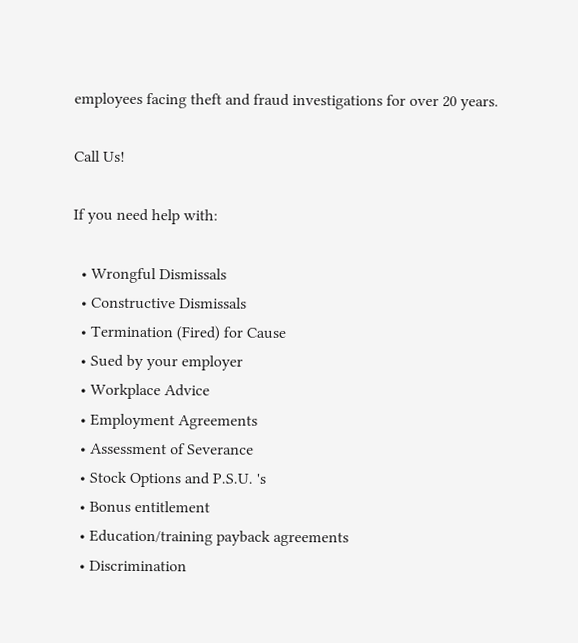employees facing theft and fraud investigations for over 20 years.

Call Us!

If you need help with:

  • Wrongful Dismissals
  • Constructive Dismissals
  • Termination (Fired) for Cause
  • Sued by your employer
  • Workplace Advice
  • Employment Agreements
  • Assessment of Severance
  • Stock Options and P.S.U. 's
  • Bonus entitlement
  • Education/training payback agreements
  • Discrimination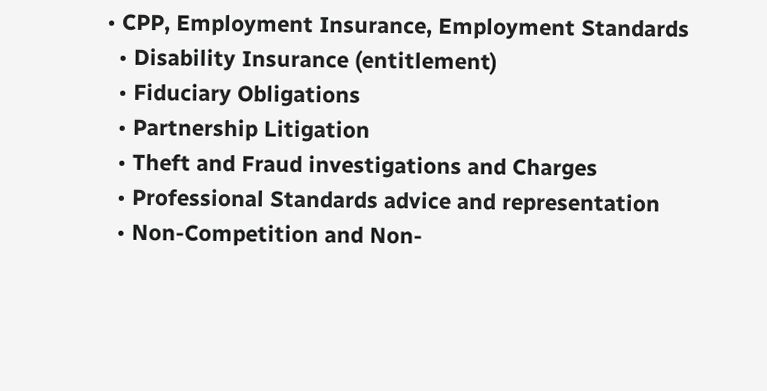• CPP, Employment Insurance, Employment Standards
  • Disability Insurance (entitlement)
  • Fiduciary Obligations
  • Partnership Litigation
  • Theft and Fraud investigations and Charges
  • Professional Standards advice and representation
  • Non-Competition and Non-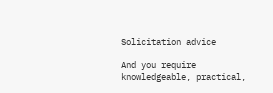Solicitation advice

And you require knowledgeable, practical,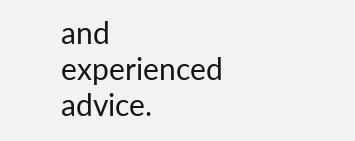and experienced advice.